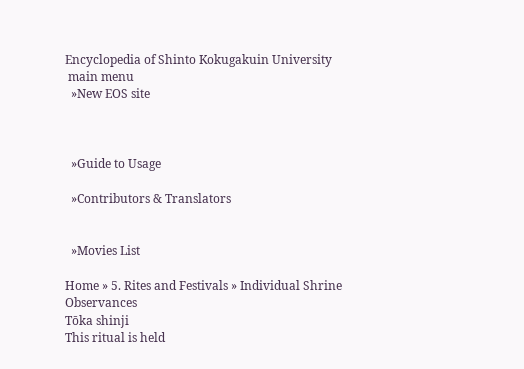Encyclopedia of Shinto Kokugakuin University
 main menu
  »New EOS site



  »Guide to Usage

  »Contributors & Translators


  »Movies List

Home » 5. Rites and Festivals » Individual Shrine Observances
Tōka shinji
This ritual is held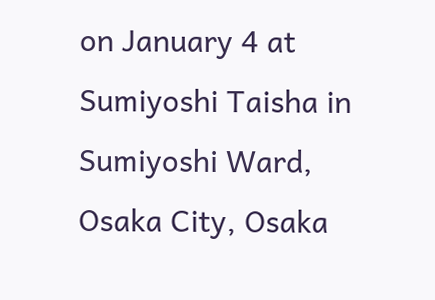on January 4 at Sumiyoshi Taisha in Sumiyoshi Ward, Osaka City, Osaka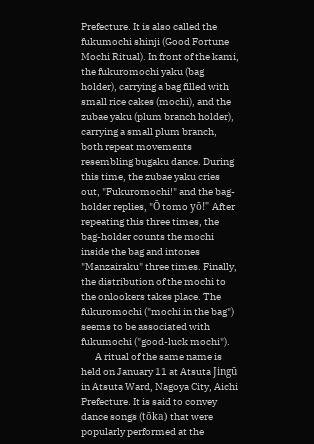Prefecture. It is also called the fukumochi shinji (Good Fortune Mochi Ritual). In front of the kami, the fukuromochi yaku (bag holder), carrying a bag filled with small rice cakes (mochi), and the zubae yaku (plum branch holder), carrying a small plum branch, both repeat movements resembling bugaku dance. During this time, the zubae yaku cries out, "Fukuromochi!" and the bag-holder replies, "Ō tomo yō!" After repeating this three times, the bag-holder counts the mochi inside the bag and intones "Manzairaku" three times. Finally, the distribution of the mochi to the onlookers takes place. The fukuromochi ("mochi in the bag") seems to be associated with fukumochi ("good-luck mochi").
       A ritual of the same name is held on January 11 at Atsuta Jingū in Atsuta Ward, Nagoya City, Aichi Prefecture. It is said to convey dance songs (tōka) that were popularly performed at the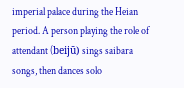imperial palace during the Heian period. A person playing the role of attendant (beijū) sings saibara songs, then dances solo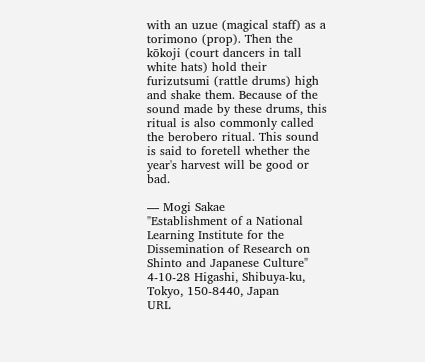with an uzue (magical staff) as a torimono (prop). Then the kōkoji (court dancers in tall white hats) hold their furizutsumi (rattle drums) high and shake them. Because of the sound made by these drums, this ritual is also commonly called the berobero ritual. This sound is said to foretell whether the year's harvest will be good or bad.

— Mogi Sakae
"Establishment of a National Learning Institute for the Dissemination of Research on Shinto and Japanese Culture"
4-10-28 Higashi, Shibuya-ku, Tokyo, 150-8440, Japan
URL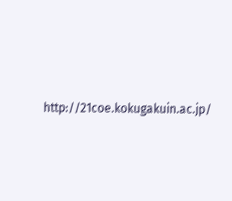http://21coe.kokugakuin.ac.jp/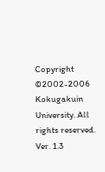Copyright ©2002-2006 Kokugakuin University. All rights reserved.
Ver. 1.3